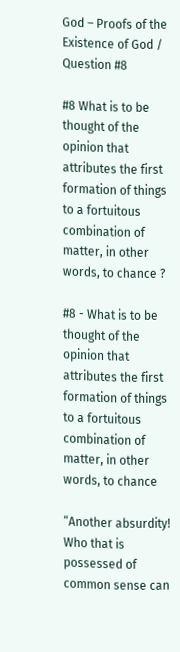God – Proofs of the Existence of God / Question #8

#8 What is to be thought of the opinion that attributes the first formation of things to a fortuitous combination of matter, in other words, to chance ?

#8 - What is to be thought of the opinion that attributes the first formation of things to a fortuitous combination of matter, in other words, to chance

“Another absurdity! Who that is possessed of common sense can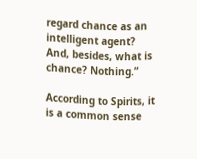regard chance as an intelligent agent? And, besides, what is chance? Nothing.”

According to Spirits, it is a common sense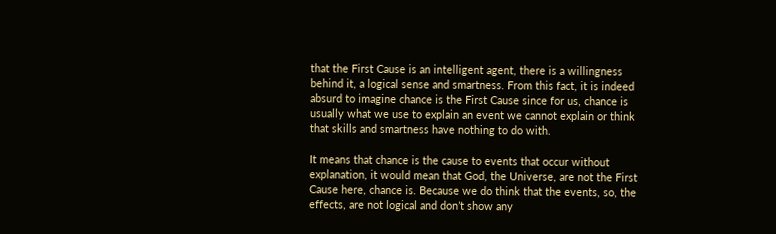that the First Cause is an intelligent agent, there is a willingness behind it, a logical sense and smartness. From this fact, it is indeed absurd to imagine chance is the First Cause since for us, chance is usually what we use to explain an event we cannot explain or think that skills and smartness have nothing to do with.

It means that chance is the cause to events that occur without explanation, it would mean that God, the Universe, are not the First Cause here, chance is. Because we do think that the events, so, the effects, are not logical and don’t show any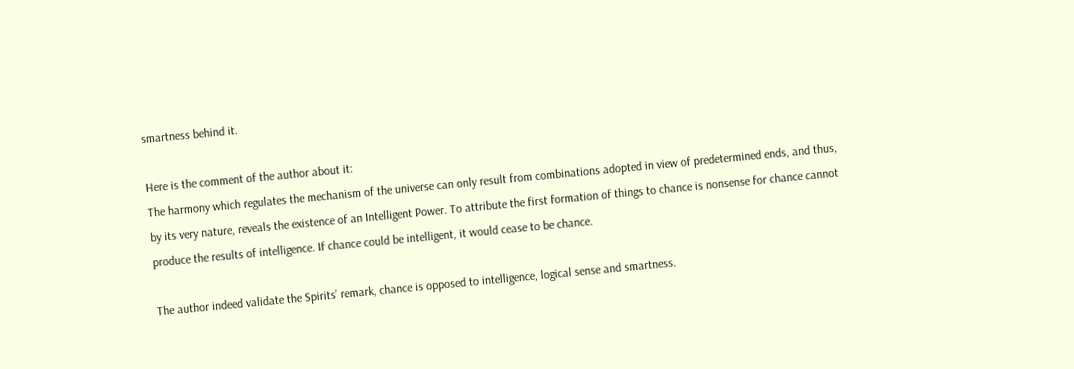smartness behind it.

Here is the comment of the author about it:
The harmony which regulates the mechanism of the universe can only result from combinations adopted in view of predetermined ends, and thus, by its very nature, reveals the existence of an Intelligent Power. To attribute the first formation of things to chance is nonsense for chance cannot produce the results of intelligence. If chance could be intelligent, it would cease to be chance.

The author indeed validate the Spirits’ remark, chance is opposed to intelligence, logical sense and smartness.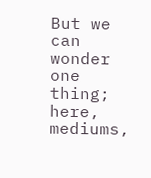But we can wonder one thing; here, mediums,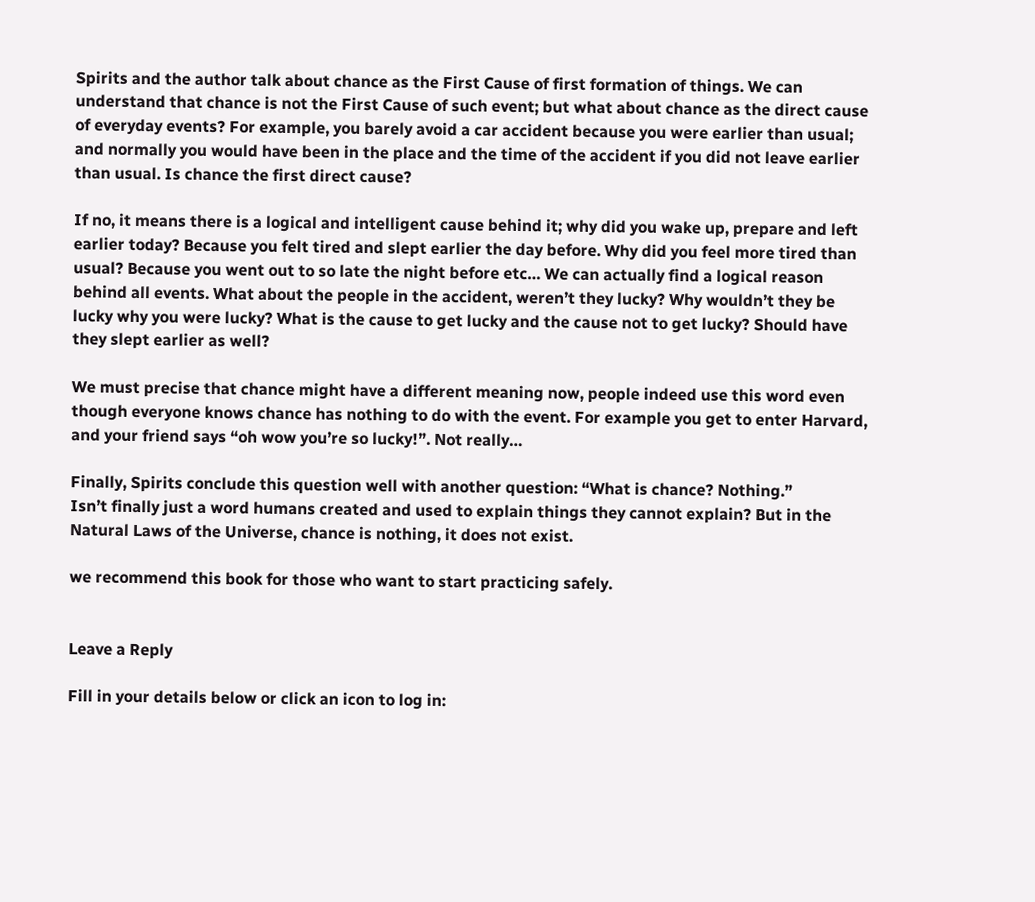Spirits and the author talk about chance as the First Cause of first formation of things. We can understand that chance is not the First Cause of such event; but what about chance as the direct cause of everyday events? For example, you barely avoid a car accident because you were earlier than usual; and normally you would have been in the place and the time of the accident if you did not leave earlier than usual. Is chance the first direct cause?

If no, it means there is a logical and intelligent cause behind it; why did you wake up, prepare and left earlier today? Because you felt tired and slept earlier the day before. Why did you feel more tired than usual? Because you went out to so late the night before etc… We can actually find a logical reason behind all events. What about the people in the accident, weren’t they lucky? Why wouldn’t they be lucky why you were lucky? What is the cause to get lucky and the cause not to get lucky? Should have they slept earlier as well?

We must precise that chance might have a different meaning now, people indeed use this word even though everyone knows chance has nothing to do with the event. For example you get to enter Harvard, and your friend says “oh wow you’re so lucky!”. Not really…

Finally, Spirits conclude this question well with another question: “What is chance? Nothing.”
Isn’t finally just a word humans created and used to explain things they cannot explain? But in the Natural Laws of the Universe, chance is nothing, it does not exist.

we recommend this book for those who want to start practicing safely.


Leave a Reply

Fill in your details below or click an icon to log in: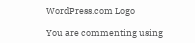WordPress.com Logo

You are commenting using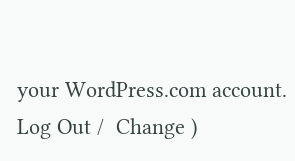your WordPress.com account. Log Out /  Change )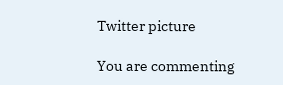Twitter picture

You are commenting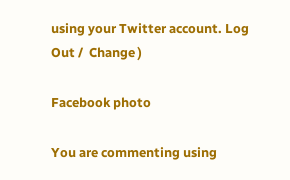using your Twitter account. Log Out /  Change )

Facebook photo

You are commenting using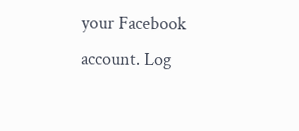your Facebook account. Log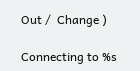Out /  Change )

Connecting to %s